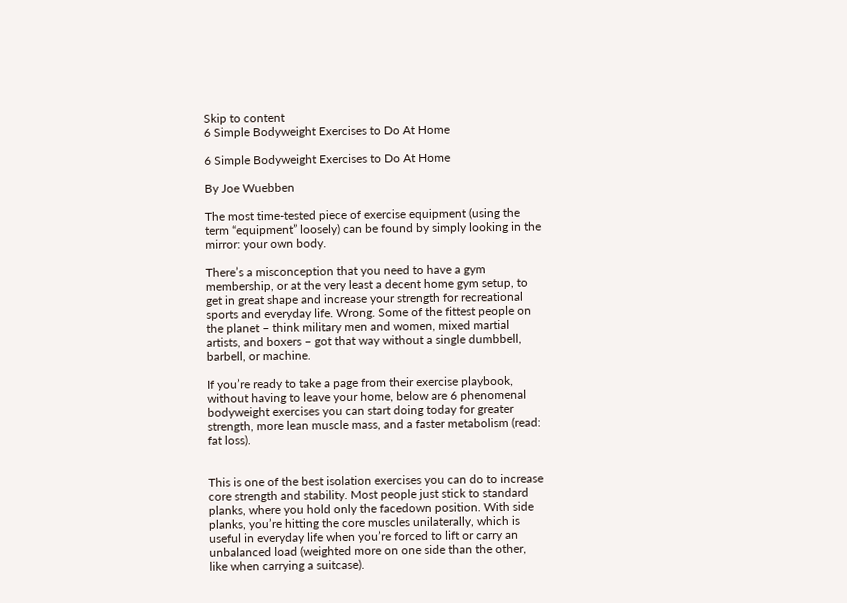Skip to content
6 Simple Bodyweight Exercises to Do At Home

6 Simple Bodyweight Exercises to Do At Home

By Joe Wuebben

The most time-tested piece of exercise equipment (using the term “equipment” loosely) can be found by simply looking in the mirror: your own body.

There’s a misconception that you need to have a gym membership, or at the very least a decent home gym setup, to get in great shape and increase your strength for recreational sports and everyday life. Wrong. Some of the fittest people on the planet – think military men and women, mixed martial artists, and boxers – got that way without a single dumbbell, barbell, or machine.

If you’re ready to take a page from their exercise playbook, without having to leave your home, below are 6 phenomenal bodyweight exercises you can start doing today for greater strength, more lean muscle mass, and a faster metabolism (read: fat loss).


This is one of the best isolation exercises you can do to increase core strength and stability. Most people just stick to standard planks, where you hold only the facedown position. With side planks, you’re hitting the core muscles unilaterally, which is useful in everyday life when you’re forced to lift or carry an unbalanced load (weighted more on one side than the other, like when carrying a suitcase).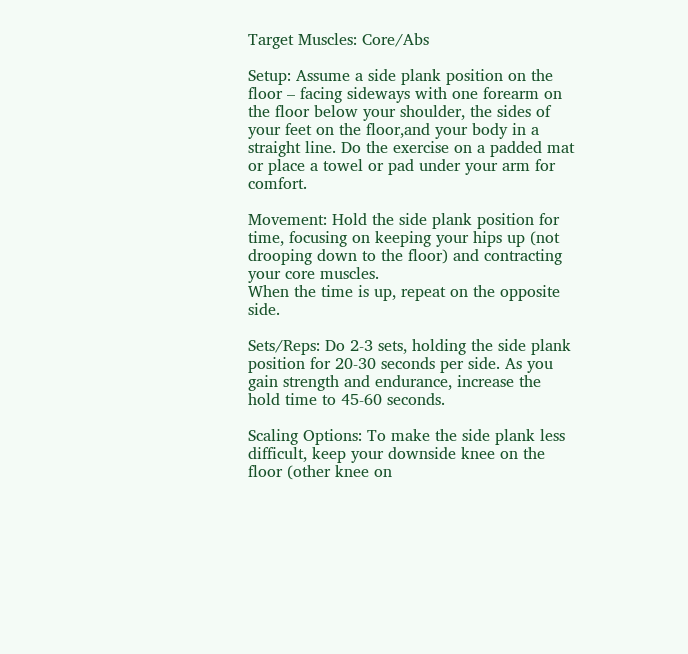Target Muscles: Core/Abs

Setup: Assume a side plank position on the floor – facing sideways with one forearm on the floor below your shoulder, the sides of your feet on the floor,and your body in a straight line. Do the exercise on a padded mat or place a towel or pad under your arm for comfort.

Movement: Hold the side plank position for time, focusing on keeping your hips up (not drooping down to the floor) and contracting your core muscles.
When the time is up, repeat on the opposite side.

Sets/Reps: Do 2-3 sets, holding the side plank position for 20-30 seconds per side. As you gain strength and endurance, increase the hold time to 45-60 seconds.

Scaling Options: To make the side plank less difficult, keep your downside knee on the floor (other knee on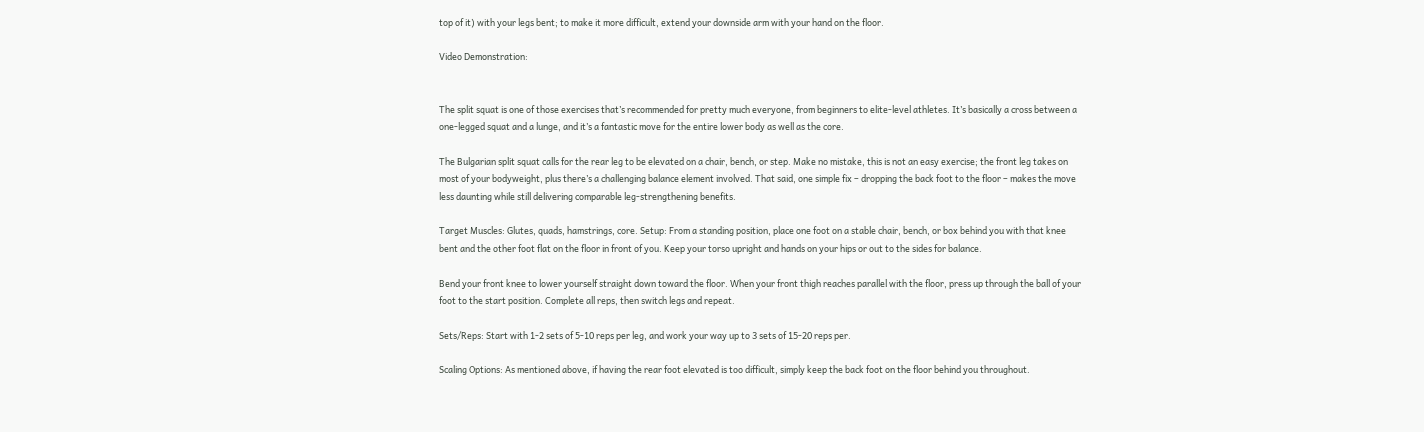top of it) with your legs bent; to make it more difficult, extend your downside arm with your hand on the floor.

Video Demonstration:


The split squat is one of those exercises that’s recommended for pretty much everyone, from beginners to elite-level athletes. It’s basically a cross between a one-legged squat and a lunge, and it’s a fantastic move for the entire lower body as well as the core.

The Bulgarian split squat calls for the rear leg to be elevated on a chair, bench, or step. Make no mistake, this is not an easy exercise; the front leg takes on most of your bodyweight, plus there’s a challenging balance element involved. That said, one simple fix – dropping the back foot to the floor – makes the move less daunting while still delivering comparable leg-strengthening benefits.

Target Muscles: Glutes, quads, hamstrings, core. Setup: From a standing position, place one foot on a stable chair, bench, or box behind you with that knee bent and the other foot flat on the floor in front of you. Keep your torso upright and hands on your hips or out to the sides for balance.

Bend your front knee to lower yourself straight down toward the floor. When your front thigh reaches parallel with the floor, press up through the ball of your foot to the start position. Complete all reps, then switch legs and repeat.

Sets/Reps: Start with 1-2 sets of 5-10 reps per leg, and work your way up to 3 sets of 15-20 reps per.

Scaling Options: As mentioned above, if having the rear foot elevated is too difficult, simply keep the back foot on the floor behind you throughout.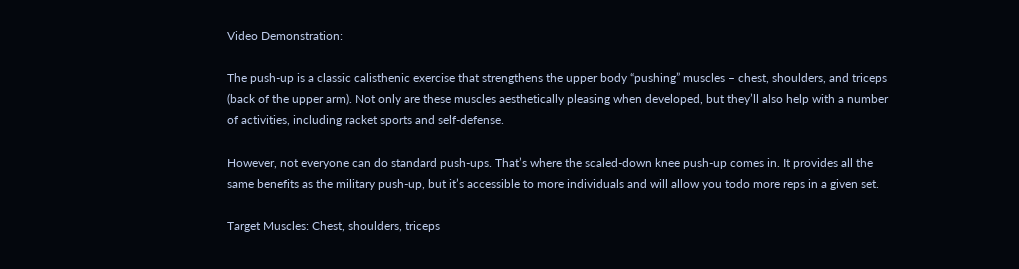Video Demonstration:

The push-up is a classic calisthenic exercise that strengthens the upper body “pushing” muscles – chest, shoulders, and triceps (back of the upper arm). Not only are these muscles aesthetically pleasing when developed, but they’ll also help with a number of activities, including racket sports and self-defense.

However, not everyone can do standard push-ups. That’s where the scaled-down knee push-up comes in. It provides all the same benefits as the military push-up, but it’s accessible to more individuals and will allow you todo more reps in a given set.

Target Muscles: Chest, shoulders, triceps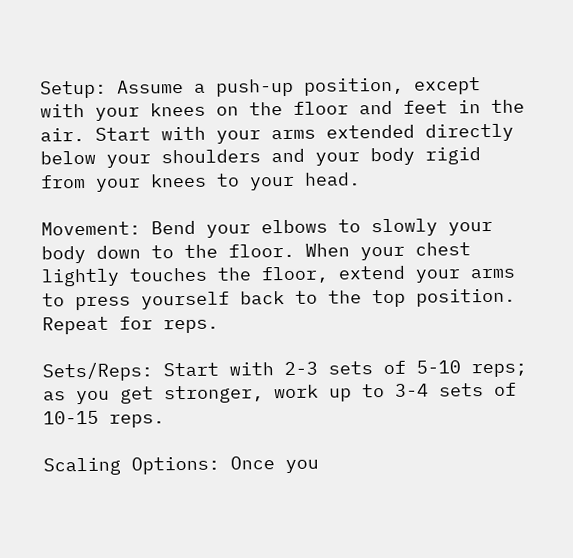Setup: Assume a push-up position, except with your knees on the floor and feet in the air. Start with your arms extended directly below your shoulders and your body rigid from your knees to your head.

Movement: Bend your elbows to slowly your body down to the floor. When your chest lightly touches the floor, extend your arms to press yourself back to the top position. Repeat for reps.

Sets/Reps: Start with 2-3 sets of 5-10 reps; as you get stronger, work up to 3-4 sets of 10-15 reps.

Scaling Options: Once you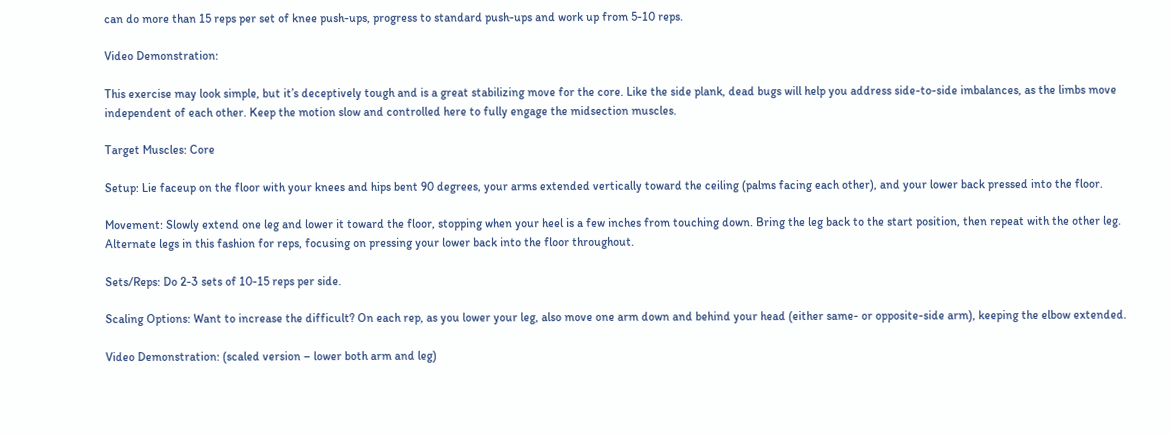can do more than 15 reps per set of knee push-ups, progress to standard push-ups and work up from 5-10 reps.

Video Demonstration:

This exercise may look simple, but it’s deceptively tough and is a great stabilizing move for the core. Like the side plank, dead bugs will help you address side-to-side imbalances, as the limbs move independent of each other. Keep the motion slow and controlled here to fully engage the midsection muscles.

Target Muscles: Core

Setup: Lie faceup on the floor with your knees and hips bent 90 degrees, your arms extended vertically toward the ceiling (palms facing each other), and your lower back pressed into the floor.

Movement: Slowly extend one leg and lower it toward the floor, stopping when your heel is a few inches from touching down. Bring the leg back to the start position, then repeat with the other leg. Alternate legs in this fashion for reps, focusing on pressing your lower back into the floor throughout.

Sets/Reps: Do 2-3 sets of 10-15 reps per side.

Scaling Options: Want to increase the difficult? On each rep, as you lower your leg, also move one arm down and behind your head (either same- or opposite-side arm), keeping the elbow extended.

Video Demonstration: (scaled version – lower both arm and leg)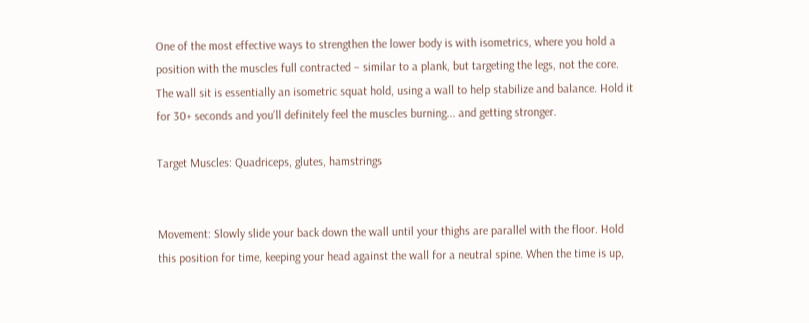One of the most effective ways to strengthen the lower body is with isometrics, where you hold a position with the muscles full contracted – similar to a plank, but targeting the legs, not the core. The wall sit is essentially an isometric squat hold, using a wall to help stabilize and balance. Hold it for 30+ seconds and you’ll definitely feel the muscles burning... and getting stronger.

Target Muscles: Quadriceps, glutes, hamstrings


Movement: Slowly slide your back down the wall until your thighs are parallel with the floor. Hold this position for time, keeping your head against the wall for a neutral spine. When the time is up,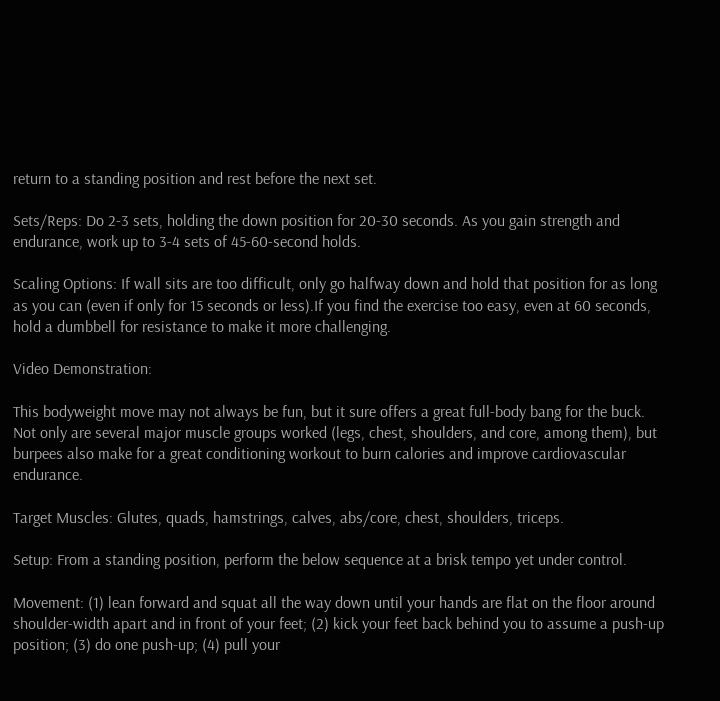return to a standing position and rest before the next set.

Sets/Reps: Do 2-3 sets, holding the down position for 20-30 seconds. As you gain strength and endurance, work up to 3-4 sets of 45-60-second holds.

Scaling Options: If wall sits are too difficult, only go halfway down and hold that position for as long as you can (even if only for 15 seconds or less).If you find the exercise too easy, even at 60 seconds, hold a dumbbell for resistance to make it more challenging.

Video Demonstration:

This bodyweight move may not always be fun, but it sure offers a great full-body bang for the buck. Not only are several major muscle groups worked (legs, chest, shoulders, and core, among them), but burpees also make for a great conditioning workout to burn calories and improve cardiovascular endurance.

Target Muscles: Glutes, quads, hamstrings, calves, abs/core, chest, shoulders, triceps.

Setup: From a standing position, perform the below sequence at a brisk tempo yet under control.

Movement: (1) lean forward and squat all the way down until your hands are flat on the floor around shoulder-width apart and in front of your feet; (2) kick your feet back behind you to assume a push-up position; (3) do one push-up; (4) pull your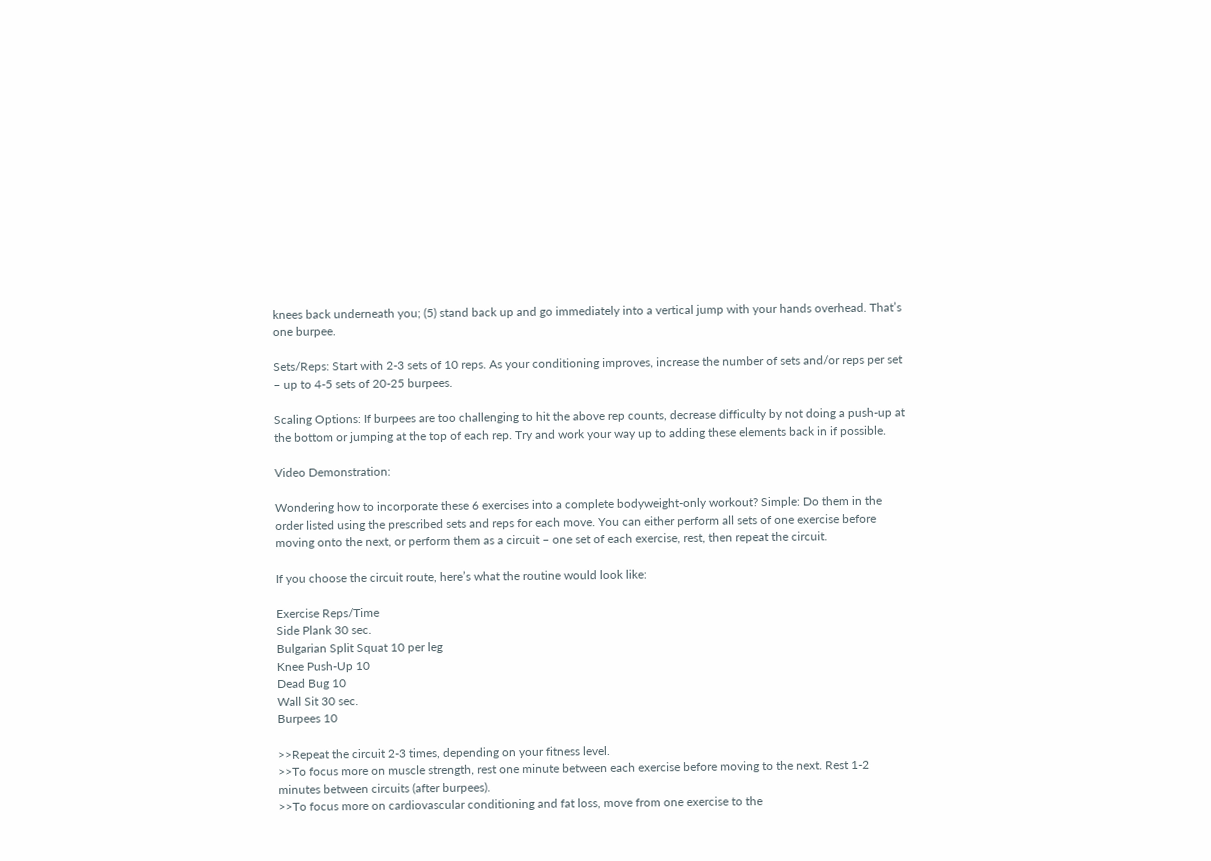knees back underneath you; (5) stand back up and go immediately into a vertical jump with your hands overhead. That’s one burpee.

Sets/Reps: Start with 2-3 sets of 10 reps. As your conditioning improves, increase the number of sets and/or reps per set – up to 4-5 sets of 20-25 burpees.

Scaling Options: If burpees are too challenging to hit the above rep counts, decrease difficulty by not doing a push-up at the bottom or jumping at the top of each rep. Try and work your way up to adding these elements back in if possible.

Video Demonstration:

Wondering how to incorporate these 6 exercises into a complete bodyweight-only workout? Simple: Do them in the order listed using the prescribed sets and reps for each move. You can either perform all sets of one exercise before moving onto the next, or perform them as a circuit – one set of each exercise, rest, then repeat the circuit.

If you choose the circuit route, here’s what the routine would look like:

Exercise Reps/Time
Side Plank 30 sec.
Bulgarian Split Squat 10 per leg
Knee Push-Up 10
Dead Bug 10
Wall Sit 30 sec.
Burpees 10

>>Repeat the circuit 2-3 times, depending on your fitness level.
>>To focus more on muscle strength, rest one minute between each exercise before moving to the next. Rest 1-2 minutes between circuits (after burpees).
>>To focus more on cardiovascular conditioning and fat loss, move from one exercise to the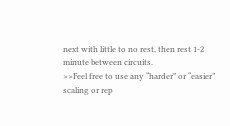next with little to no rest, then rest 1-2 minute between circuits.
>>Feel free to use any “harder” or “easier” scaling or rep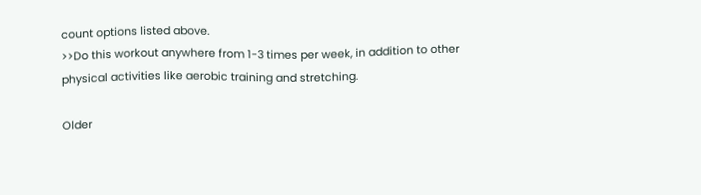count options listed above.
>>Do this workout anywhere from 1-3 times per week, in addition to other physical activities like aerobic training and stretching.

Older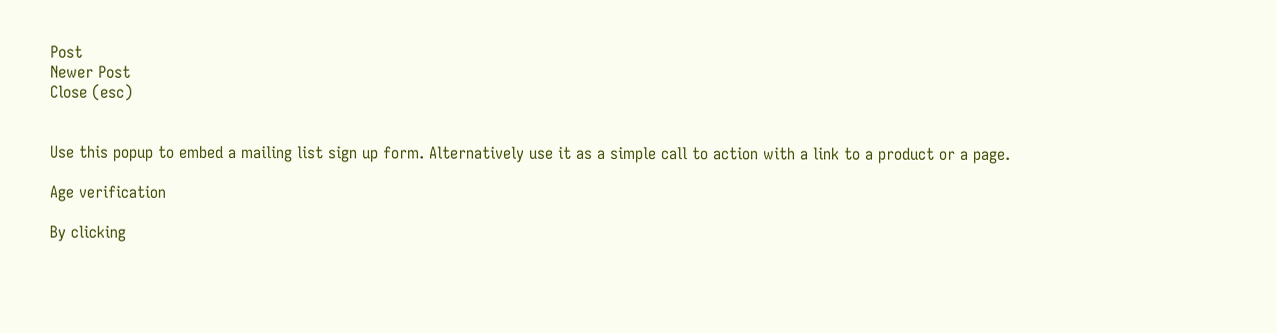Post
Newer Post
Close (esc)


Use this popup to embed a mailing list sign up form. Alternatively use it as a simple call to action with a link to a product or a page.

Age verification

By clicking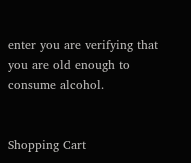enter you are verifying that you are old enough to consume alcohol.


Shopping Cart